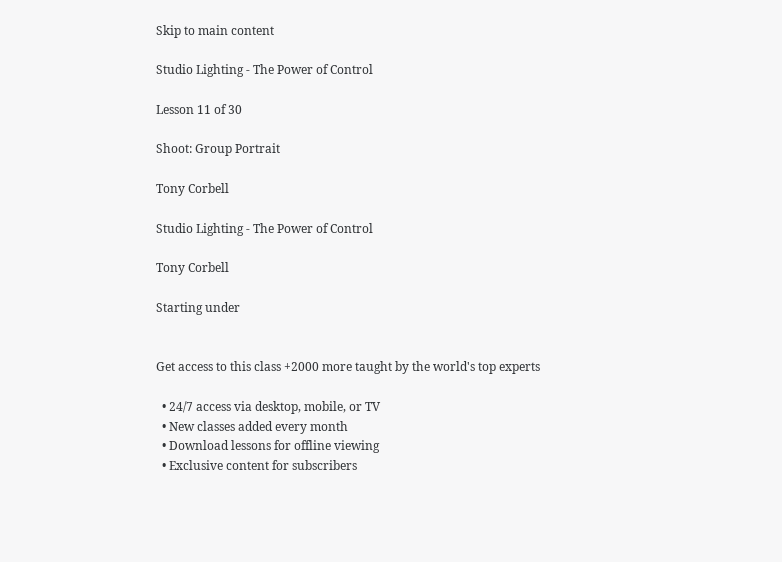Skip to main content

Studio Lighting - The Power of Control

Lesson 11 of 30

Shoot: Group Portrait

Tony Corbell

Studio Lighting - The Power of Control

Tony Corbell

Starting under


Get access to this class +2000 more taught by the world's top experts

  • 24/7 access via desktop, mobile, or TV
  • New classes added every month
  • Download lessons for offline viewing
  • Exclusive content for subscribers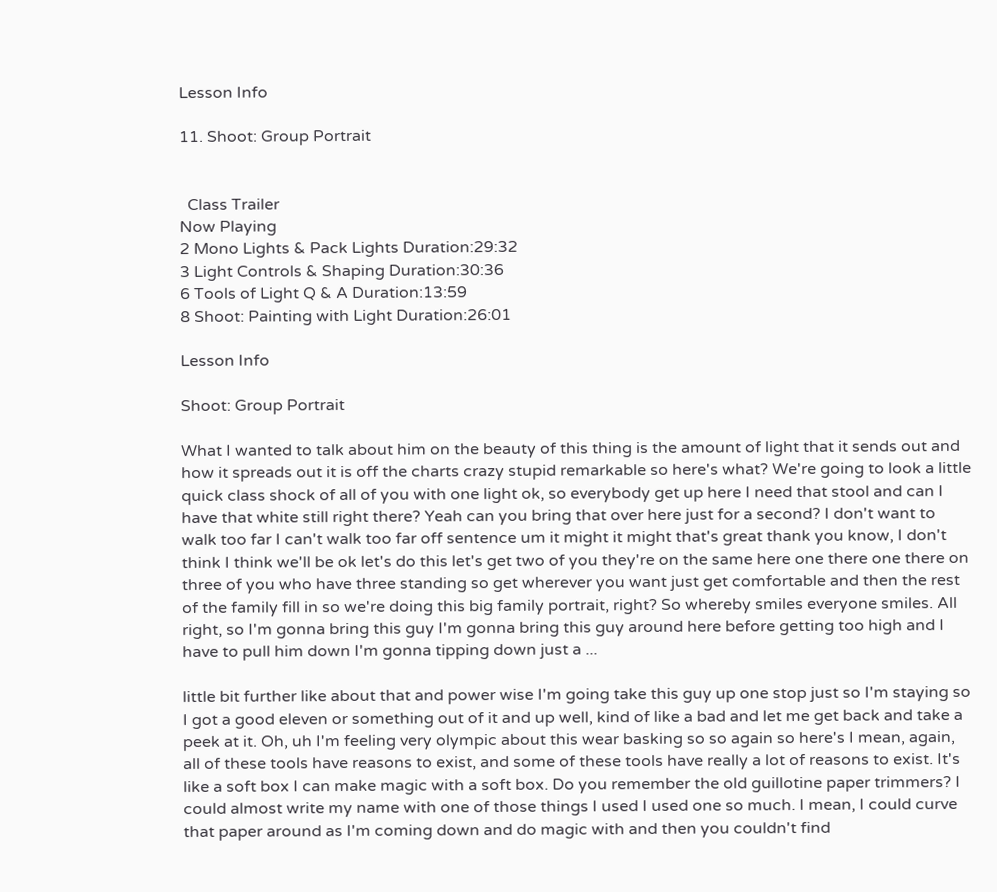Lesson Info

11. Shoot: Group Portrait


  Class Trailer
Now Playing
2 Mono Lights & Pack Lights Duration:29:32
3 Light Controls & Shaping Duration:30:36
6 Tools of Light Q & A Duration:13:59
8 Shoot: Painting with Light Duration:26:01

Lesson Info

Shoot: Group Portrait

What I wanted to talk about him on the beauty of this thing is the amount of light that it sends out and how it spreads out it is off the charts crazy stupid remarkable so here's what? We're going to look a little quick class shock of all of you with one light ok, so everybody get up here I need that stool and can I have that white still right there? Yeah can you bring that over here just for a second? I don't want to walk too far I can't walk too far off sentence um it might it might that's great thank you know, I don't think I think we'll be ok let's do this let's get two of you they're on the same here one there one there on three of you who have three standing so get wherever you want just get comfortable and then the rest of the family fill in so we're doing this big family portrait, right? So whereby smiles everyone smiles. All right, so I'm gonna bring this guy I'm gonna bring this guy around here before getting too high and I have to pull him down I'm gonna tipping down just a ...

little bit further like about that and power wise I'm going take this guy up one stop just so I'm staying so I got a good eleven or something out of it and up well, kind of like a bad and let me get back and take a peek at it. Oh, uh I'm feeling very olympic about this wear basking so so again so here's I mean, again, all of these tools have reasons to exist, and some of these tools have really a lot of reasons to exist. It's like a soft box I can make magic with a soft box. Do you remember the old guillotine paper trimmers? I could almost write my name with one of those things I used I used one so much. I mean, I could curve that paper around as I'm coming down and do magic with and then you couldn't find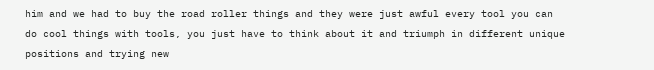him and we had to buy the road roller things and they were just awful every tool you can do cool things with tools, you just have to think about it and triumph in different unique positions and trying new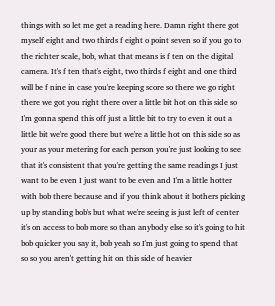things with so let me get a reading here. Damn right there got myself eight and two thirds f eight o point seven so if you go to the richter scale, bob, what that means is f ten on the digital camera. It's f ten that's eight, two thirds f eight and one third will be f nine in case you're keeping score so there we go right there we got you right there over a little bit hot on this side so I'm gonna spend this off just a little bit to try to even it out a little bit we're good there but we're a little hot on this side so as your as your metering for each person you're just looking to see that it's consistent that you're getting the same readings I just want to be even I just want to be even and I'm a little hotter with bob there because and if you think about it bothers picking up by standing bob's but what we're seeing is just left of center it's on access to bob more so than anybody else so it's going to hit bob quicker you say it, bob yeah so I'm just going to spend that so so you aren't getting hit on this side of heavier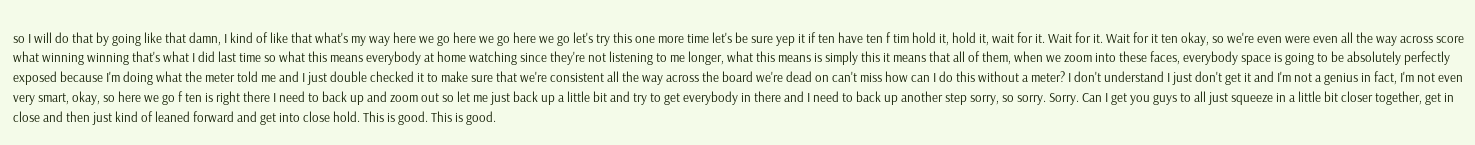so I will do that by going like that damn, I kind of like that what's my way here we go here we go here we go let's try this one more time let's be sure yep it if ten have ten f tim hold it, hold it, wait for it. Wait for it. Wait for it ten okay, so we're even were even all the way across score what winning winning that's what I did last time so what this means everybody at home watching since they're not listening to me longer, what this means is simply this it means that all of them, when we zoom into these faces, everybody space is going to be absolutely perfectly exposed because I'm doing what the meter told me and I just double checked it to make sure that we're consistent all the way across the board we're dead on can't miss how can I do this without a meter? I don't understand I just don't get it and I'm not a genius in fact, I'm not even very smart, okay, so here we go f ten is right there I need to back up and zoom out so let me just back up a little bit and try to get everybody in there and I need to back up another step sorry, so sorry. Sorry. Can I get you guys to all just squeeze in a little bit closer together, get in close and then just kind of leaned forward and get into close hold. This is good. This is good.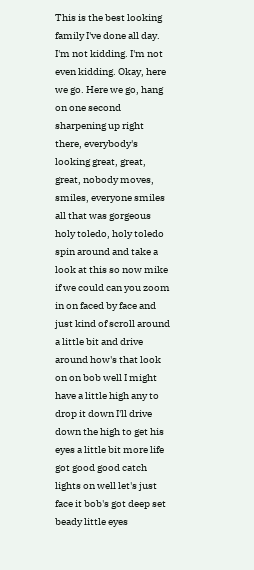This is the best looking family I've done all day. I'm not kidding. I'm not even kidding. Okay, here we go. Here we go, hang on one second sharpening up right there, everybody's looking great, great, great, nobody moves, smiles, everyone smiles all that was gorgeous holy toledo, holy toledo spin around and take a look at this so now mike if we could can you zoom in on faced by face and just kind of scroll around a little bit and drive around how's that look on on bob well I might have a little high any to drop it down I'll drive down the high to get his eyes a little bit more life got good good catch lights on well let's just face it bob's got deep set beady little eyes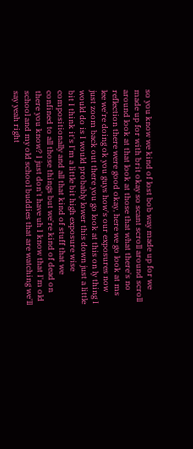so you know we kind of lost bob way made up for we made up for with brit okay so scant scroll around scroll around look at that look at those that what there's no reflection there were good okay, here we go look at ms lee we're doing ok you guys how's our exposures now just zoom back out there you go look at this on ly thing I would do is I would probably lower this down just a little bit I think it's I'm a little bit high exposure wise compositionally and all that kind of stuff that we confined to all those things but we're kind of dead on there you know? I just don't have uh I know that I'm old school and my old school buddies that are watching we'll say yeah right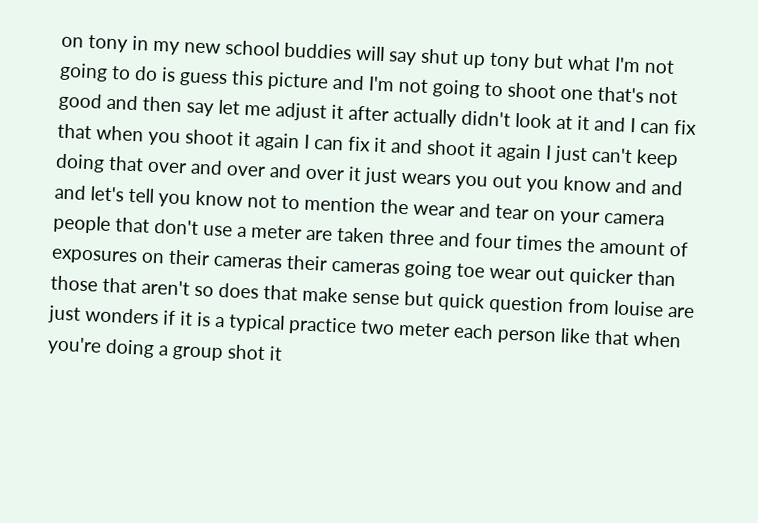on tony in my new school buddies will say shut up tony but what I'm not going to do is guess this picture and I'm not going to shoot one that's not good and then say let me adjust it after actually didn't look at it and I can fix that when you shoot it again I can fix it and shoot it again I just can't keep doing that over and over and over it just wears you out you know and and and let's tell you know not to mention the wear and tear on your camera people that don't use a meter are taken three and four times the amount of exposures on their cameras their cameras going toe wear out quicker than those that aren't so does that make sense but quick question from louise are just wonders if it is a typical practice two meter each person like that when you're doing a group shot it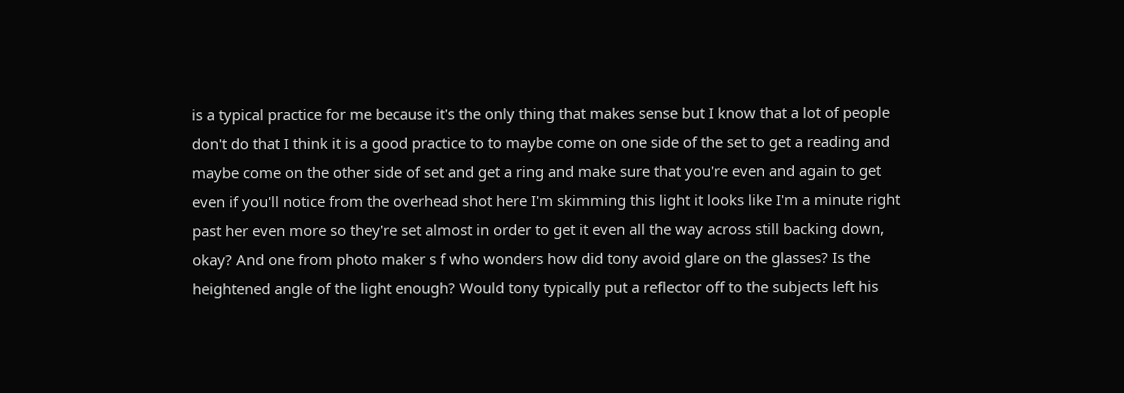is a typical practice for me because it's the only thing that makes sense but I know that a lot of people don't do that I think it is a good practice to to maybe come on one side of the set to get a reading and maybe come on the other side of set and get a ring and make sure that you're even and again to get even if you'll notice from the overhead shot here I'm skimming this light it looks like I'm a minute right past her even more so they're set almost in order to get it even all the way across still backing down, okay? And one from photo maker s f who wonders how did tony avoid glare on the glasses? Is the heightened angle of the light enough? Would tony typically put a reflector off to the subjects left his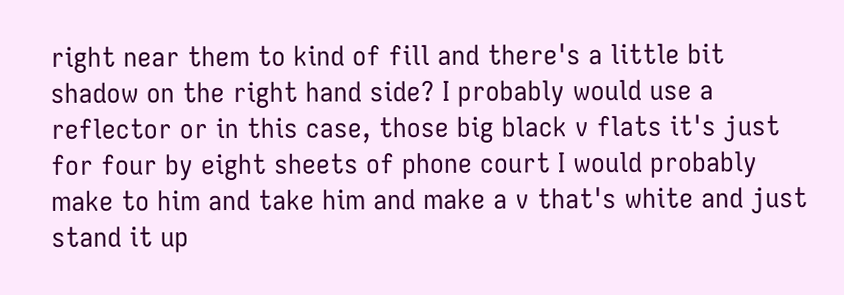right near them to kind of fill and there's a little bit shadow on the right hand side? I probably would use a reflector or in this case, those big black v flats it's just for four by eight sheets of phone court I would probably make to him and take him and make a v that's white and just stand it up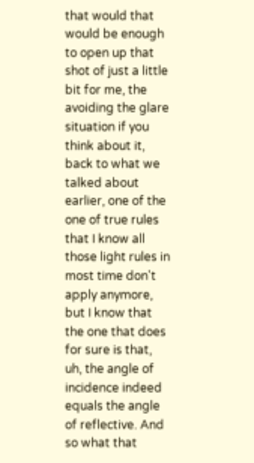that would that would be enough to open up that shot of just a little bit for me, the avoiding the glare situation if you think about it, back to what we talked about earlier, one of the one of true rules that I know all those light rules in most time don't apply anymore, but I know that the one that does for sure is that, uh, the angle of incidence indeed equals the angle of reflective. And so what that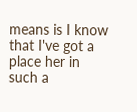means is I know that I've got a place her in such a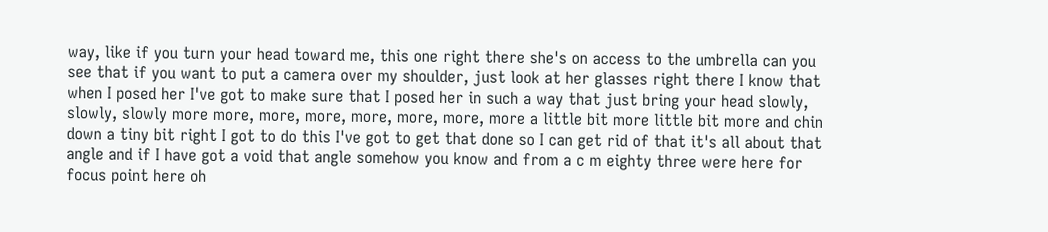way, like if you turn your head toward me, this one right there she's on access to the umbrella can you see that if you want to put a camera over my shoulder, just look at her glasses right there I know that when I posed her I've got to make sure that I posed her in such a way that just bring your head slowly, slowly, slowly more more, more, more, more, more, more, more a little bit more little bit more and chin down a tiny bit right I got to do this I've got to get that done so I can get rid of that it's all about that angle and if I have got a void that angle somehow you know and from a c m eighty three were here for focus point here oh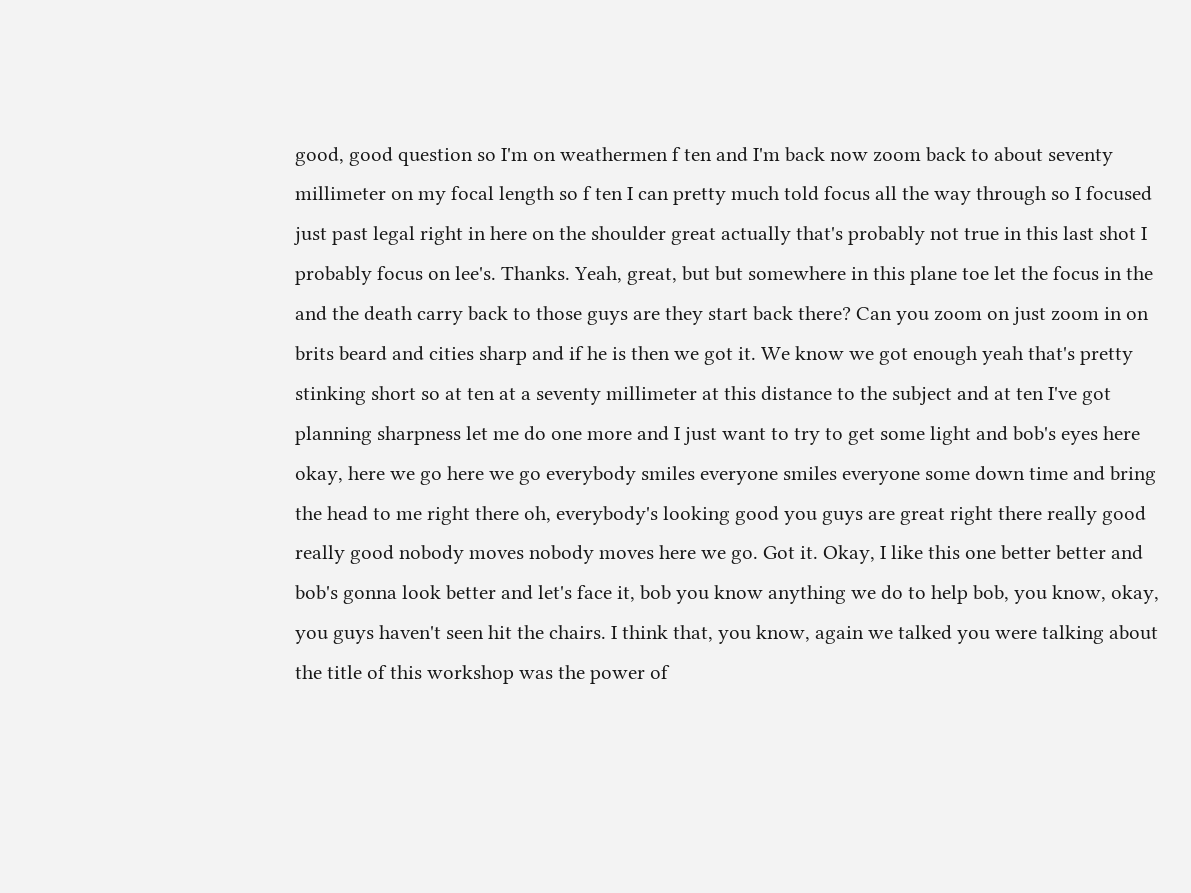good, good question so I'm on weathermen f ten and I'm back now zoom back to about seventy millimeter on my focal length so f ten I can pretty much told focus all the way through so I focused just past legal right in here on the shoulder great actually that's probably not true in this last shot I probably focus on lee's. Thanks. Yeah, great, but but somewhere in this plane toe let the focus in the and the death carry back to those guys are they start back there? Can you zoom on just zoom in on brits beard and cities sharp and if he is then we got it. We know we got enough yeah that's pretty stinking short so at ten at a seventy millimeter at this distance to the subject and at ten I've got planning sharpness let me do one more and I just want to try to get some light and bob's eyes here okay, here we go here we go everybody smiles everyone smiles everyone some down time and bring the head to me right there oh, everybody's looking good you guys are great right there really good really good nobody moves nobody moves here we go. Got it. Okay, I like this one better better and bob's gonna look better and let's face it, bob you know anything we do to help bob, you know, okay, you guys haven't seen hit the chairs. I think that, you know, again we talked you were talking about the title of this workshop was the power of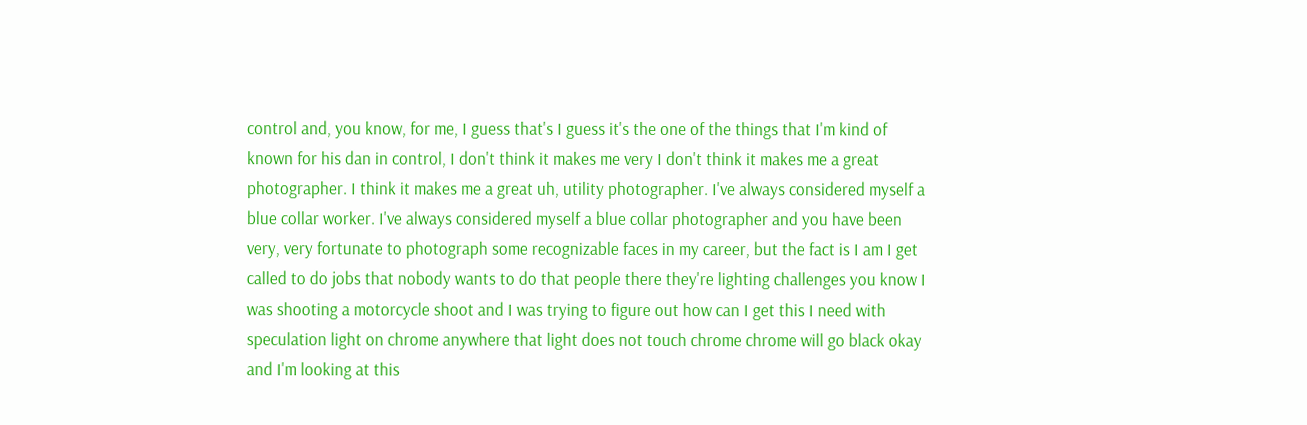control and, you know, for me, I guess that's I guess it's the one of the things that I'm kind of known for his dan in control, I don't think it makes me very I don't think it makes me a great photographer. I think it makes me a great uh, utility photographer. I've always considered myself a blue collar worker. I've always considered myself a blue collar photographer and you have been very, very fortunate to photograph some recognizable faces in my career, but the fact is I am I get called to do jobs that nobody wants to do that people there they're lighting challenges you know I was shooting a motorcycle shoot and I was trying to figure out how can I get this I need with speculation light on chrome anywhere that light does not touch chrome chrome will go black okay and I'm looking at this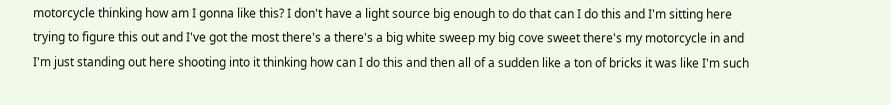motorcycle thinking how am I gonna like this? I don't have a light source big enough to do that can I do this and I'm sitting here trying to figure this out and I've got the most there's a there's a big white sweep my big cove sweet there's my motorcycle in and I'm just standing out here shooting into it thinking how can I do this and then all of a sudden like a ton of bricks it was like I'm such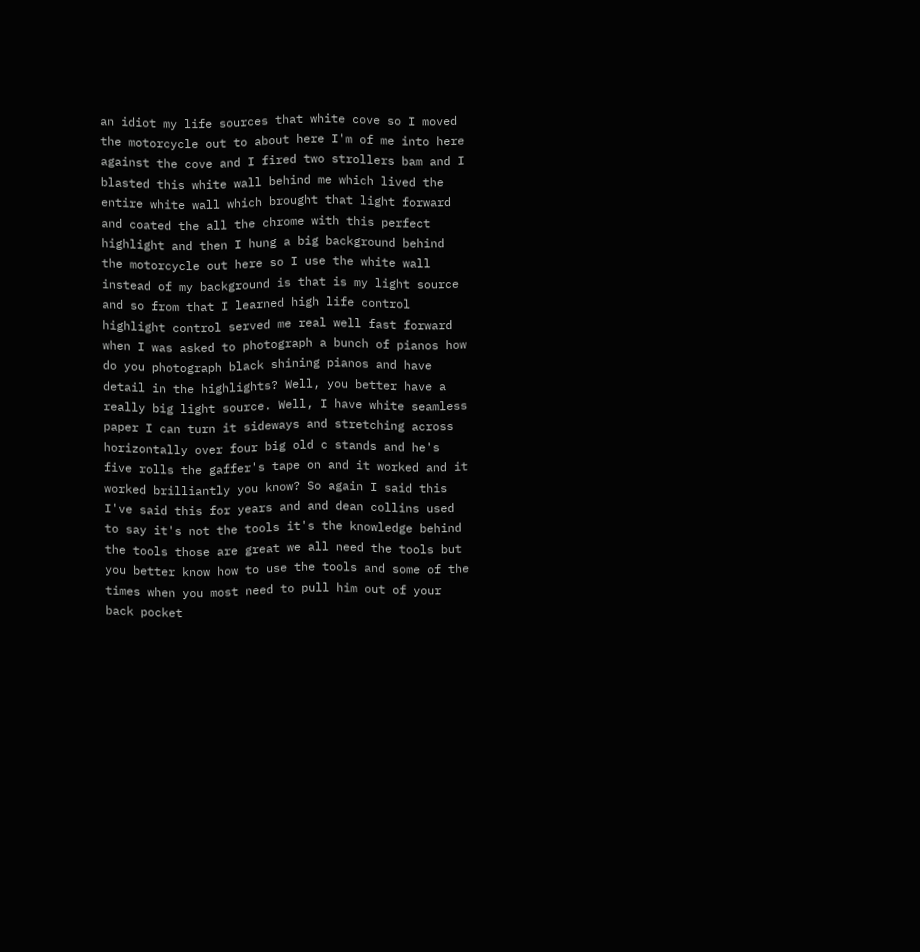an idiot my life sources that white cove so I moved the motorcycle out to about here I'm of me into here against the cove and I fired two strollers bam and I blasted this white wall behind me which lived the entire white wall which brought that light forward and coated the all the chrome with this perfect highlight and then I hung a big background behind the motorcycle out here so I use the white wall instead of my background is that is my light source and so from that I learned high life control highlight control served me real well fast forward when I was asked to photograph a bunch of pianos how do you photograph black shining pianos and have detail in the highlights? Well, you better have a really big light source. Well, I have white seamless paper I can turn it sideways and stretching across horizontally over four big old c stands and he's five rolls the gaffer's tape on and it worked and it worked brilliantly you know? So again I said this I've said this for years and and dean collins used to say it's not the tools it's the knowledge behind the tools those are great we all need the tools but you better know how to use the tools and some of the times when you most need to pull him out of your back pocket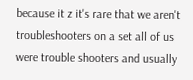because it z it's rare that we aren't troubleshooters on a set all of us were trouble shooters and usually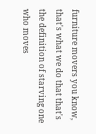furniture movers you know, that's what we do that that's the definition of starving one who moves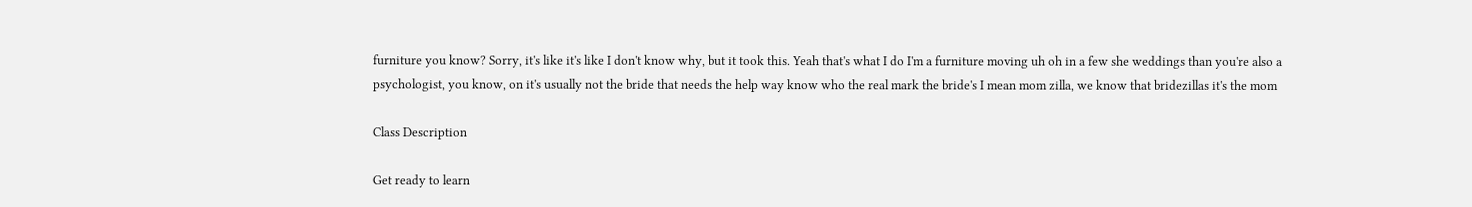furniture you know? Sorry, it's like it's like I don't know why, but it took this. Yeah that's what I do I'm a furniture moving uh oh in a few she weddings than you're also a psychologist, you know, on it's usually not the bride that needs the help way know who the real mark the bride's I mean mom zilla, we know that bridezillas it's the mom

Class Description

Get ready to learn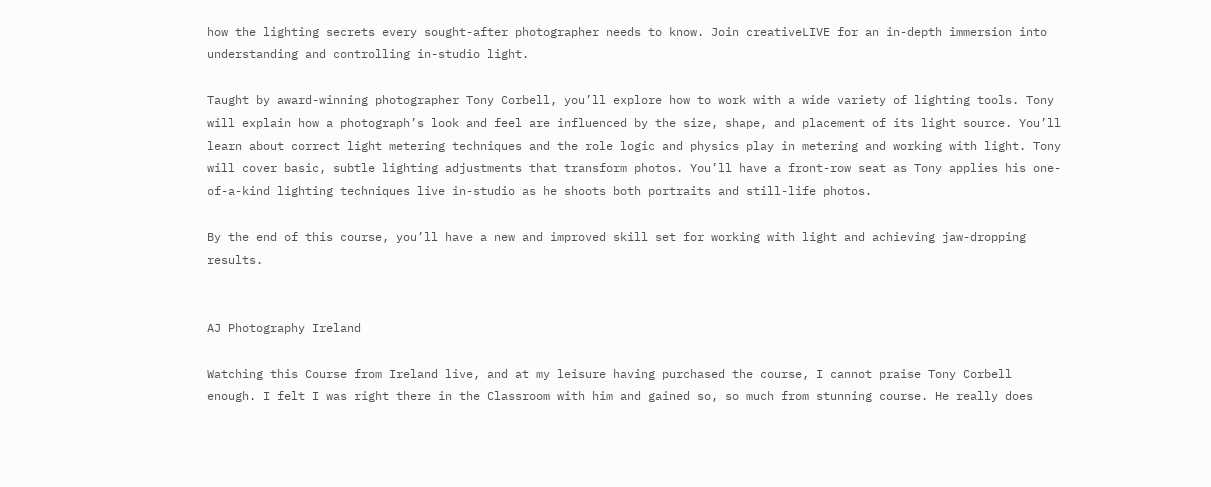how the lighting secrets every sought-after photographer needs to know. Join creativeLIVE for an in-depth immersion into understanding and controlling in-studio light.

Taught by award-winning photographer Tony Corbell, you’ll explore how to work with a wide variety of lighting tools. Tony will explain how a photograph’s look and feel are influenced by the size, shape, and placement of its light source. You’ll learn about correct light metering techniques and the role logic and physics play in metering and working with light. Tony will cover basic, subtle lighting adjustments that transform photos. You’ll have a front-row seat as Tony applies his one-of-a-kind lighting techniques live in-studio as he shoots both portraits and still-life photos.

By the end of this course, you’ll have a new and improved skill set for working with light and achieving jaw-dropping results.


AJ Photography Ireland

Watching this Course from Ireland live, and at my leisure having purchased the course, I cannot praise Tony Corbell enough. I felt I was right there in the Classroom with him and gained so, so much from stunning course. He really does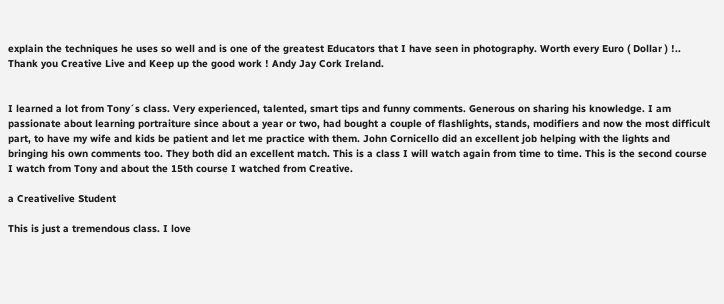explain the techniques he uses so well and is one of the greatest Educators that I have seen in photography. Worth every Euro ( Dollar ) !.. Thank you Creative Live and Keep up the good work ! Andy Jay Cork Ireland.


I learned a lot from Tony´s class. Very experienced, talented, smart tips and funny comments. Generous on sharing his knowledge. I am passionate about learning portraiture since about a year or two, had bought a couple of flashlights, stands, modifiers and now the most difficult part, to have my wife and kids be patient and let me practice with them. John Cornicello did an excellent job helping with the lights and bringing his own comments too. They both did an excellent match. This is a class I will watch again from time to time. This is the second course I watch from Tony and about the 15th course I watched from Creative.

a Creativelive Student

This is just a tremendous class. I love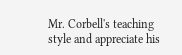Mr. Corbell's teaching style and appreciate his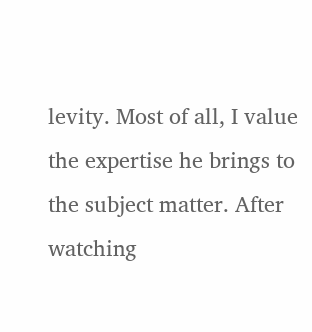levity. Most of all, I value the expertise he brings to the subject matter. After watching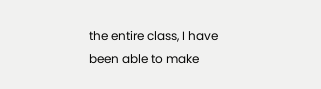the entire class, I have been able to make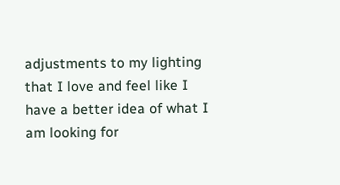adjustments to my lighting that I love and feel like I have a better idea of what I am looking for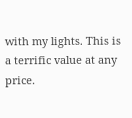with my lights. This is a terrific value at any price.